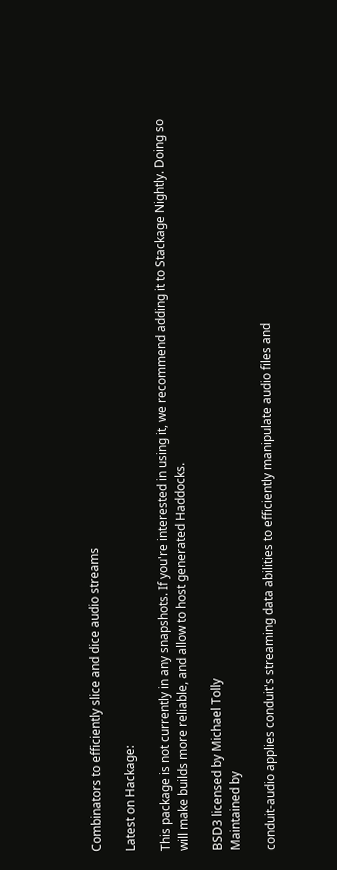Combinators to efficiently slice and dice audio streams

Latest on Hackage:

This package is not currently in any snapshots. If you're interested in using it, we recommend adding it to Stackage Nightly. Doing so will make builds more reliable, and allow to host generated Haddocks.

BSD3 licensed by Michael Tolly
Maintained by

conduit-audio applies conduit's streaming data abilities to efficiently manipulate audio files and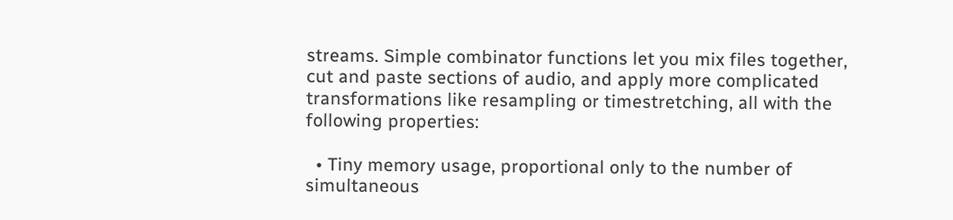streams. Simple combinator functions let you mix files together, cut and paste sections of audio, and apply more complicated transformations like resampling or timestretching, all with the following properties:

  • Tiny memory usage, proportional only to the number of simultaneous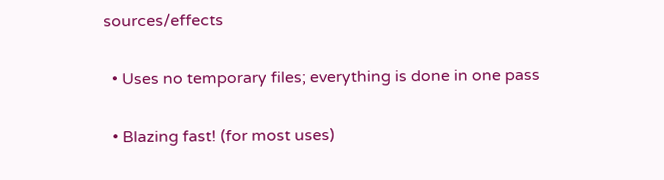sources/effects

  • Uses no temporary files; everything is done in one pass

  • Blazing fast! (for most uses)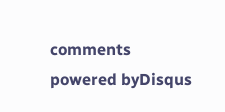comments powered byDisqus